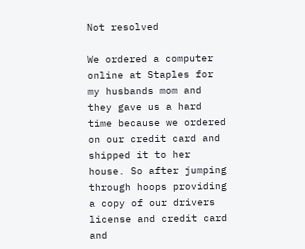Not resolved

We ordered a computer online at Staples for my husbands mom and they gave us a hard time because we ordered on our credit card and shipped it to her house. So after jumping through hoops providing a copy of our drivers license and credit card and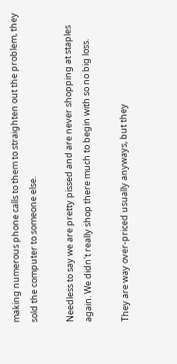making numerous phone calls to them to straighten out the problem, they sold the computer to someone else.

Needless to say we are pretty pissed and are never shopping at staples again. We didn't really shop there much to begin with so no big loss.

They are way over-priced usually anyways, but they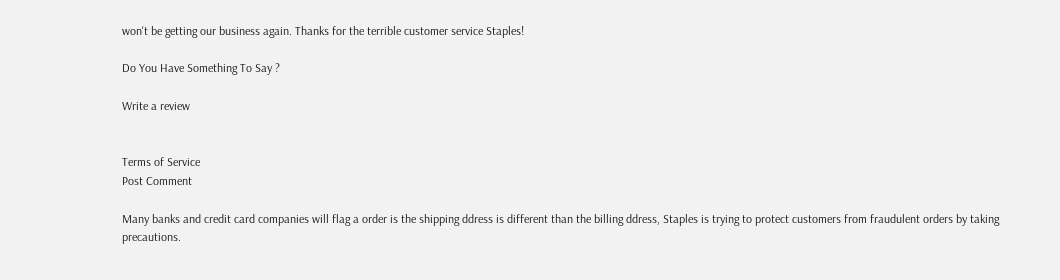won't be getting our business again. Thanks for the terrible customer service Staples!

Do You Have Something To Say ?

Write a review


Terms of Service
Post Comment

Many banks and credit card companies will flag a order is the shipping ddress is different than the billing ddress, Staples is trying to protect customers from fraudulent orders by taking precautions.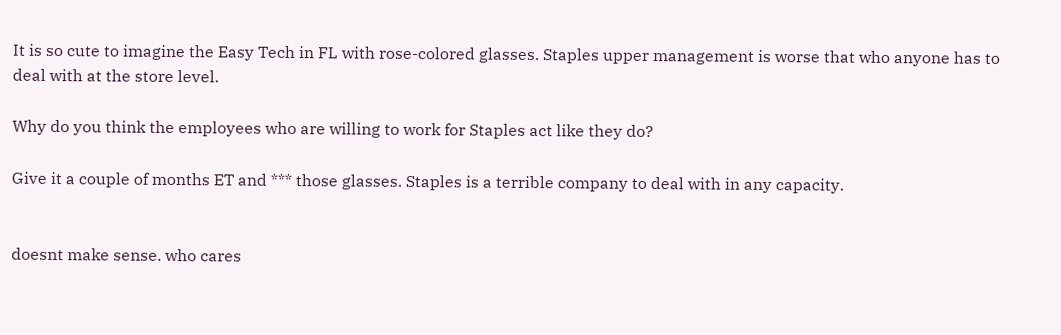It is so cute to imagine the Easy Tech in FL with rose-colored glasses. Staples upper management is worse that who anyone has to deal with at the store level.

Why do you think the employees who are willing to work for Staples act like they do?

Give it a couple of months ET and *** those glasses. Staples is a terrible company to deal with in any capacity.


doesnt make sense. who cares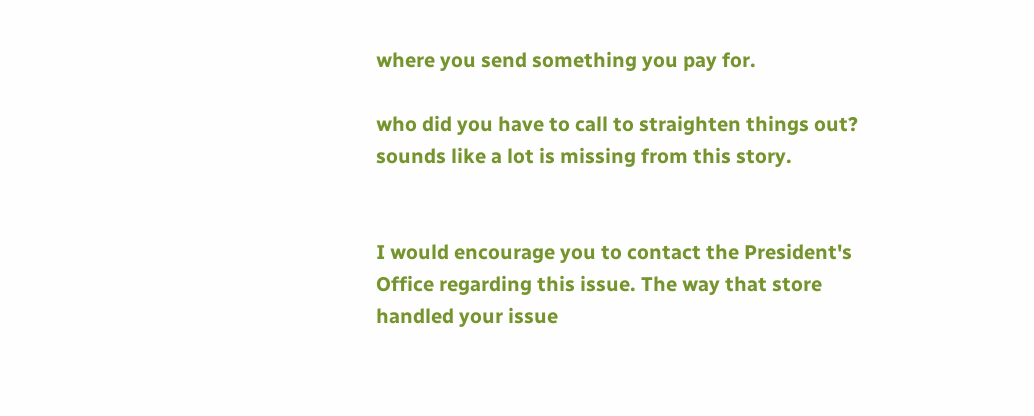where you send something you pay for.

who did you have to call to straighten things out? sounds like a lot is missing from this story.


I would encourage you to contact the President's Office regarding this issue. The way that store handled your issue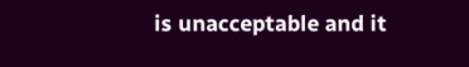is unacceptable and it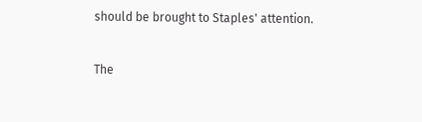should be brought to Staples' attention.

The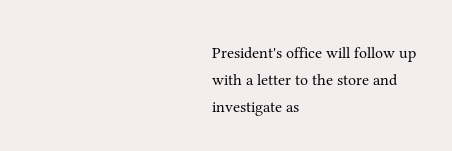President's office will follow up with a letter to the store and investigate as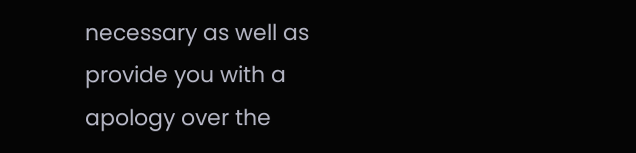necessary as well as provide you with a apology over the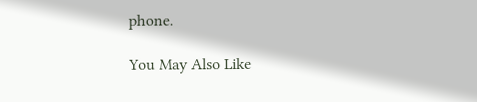phone.

You May Also Like